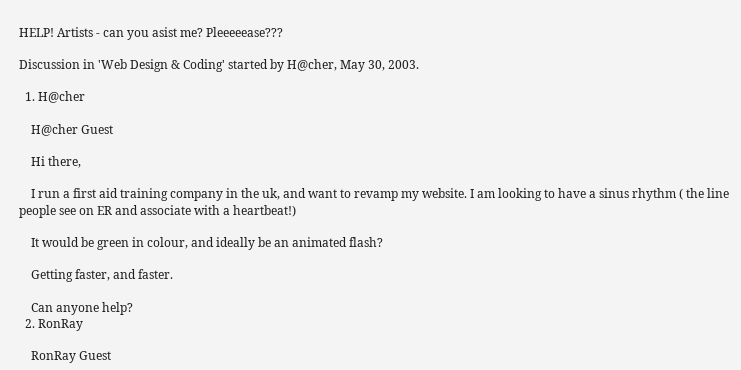HELP! Artists - can you asist me? Pleeeeease???

Discussion in 'Web Design & Coding' started by H@cher, May 30, 2003.

  1. H@cher

    H@cher Guest

    Hi there,

    I run a first aid training company in the uk, and want to revamp my website. I am looking to have a sinus rhythm ( the line people see on ER and associate with a heartbeat!)

    It would be green in colour, and ideally be an animated flash?

    Getting faster, and faster.

    Can anyone help?
  2. RonRay

    RonRay Guest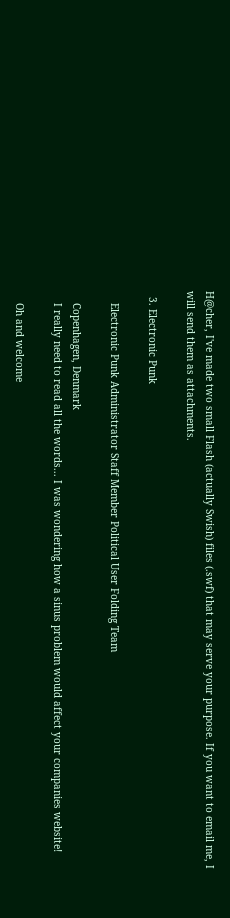H@cher, I've made two small Flash (actually Swish) files (.swf) that may serve your purpose. If you want to email me, I will send them as attachments.

  3. Electronic Punk

    Electronic Punk Administrator Staff Member Political User Folding Team

    Copenhagen, Denmark
    I really need to read all the words... I was wondering how a sinus problem would affect your companies website!

    Oh and welcome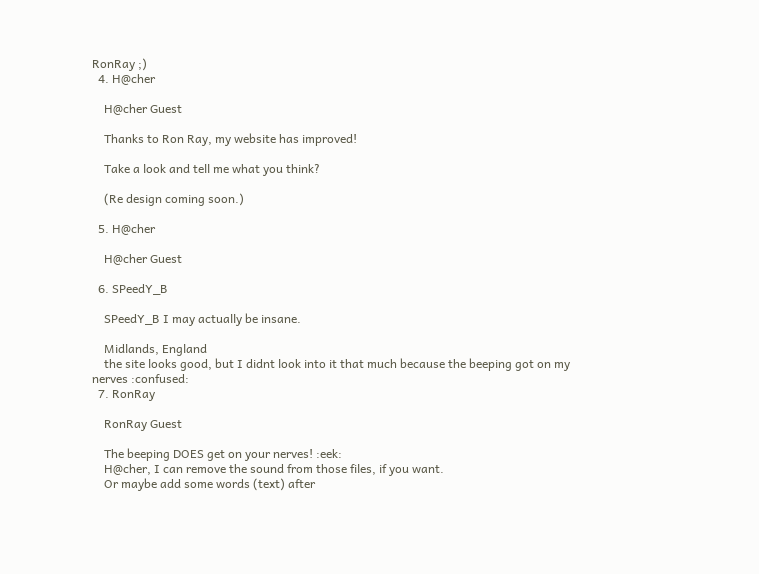RonRay ;)
  4. H@cher

    H@cher Guest

    Thanks to Ron Ray, my website has improved!

    Take a look and tell me what you think?

    (Re design coming soon.)

  5. H@cher

    H@cher Guest

  6. SPeedY_B

    SPeedY_B I may actually be insane.

    Midlands, England
    the site looks good, but I didnt look into it that much because the beeping got on my nerves :confused:
  7. RonRay

    RonRay Guest

    The beeping DOES get on your nerves! :eek:
    H@cher, I can remove the sound from those files, if you want.
    Or maybe add some words (text) after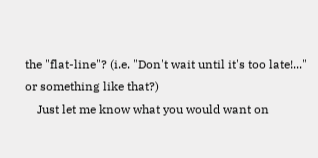the "flat-line"? (i.e. "Don't wait until it's too late!..." or something like that?)
    Just let me know what you would want on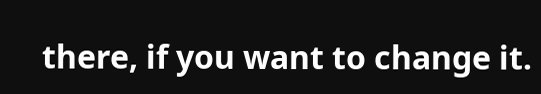there, if you want to change it.